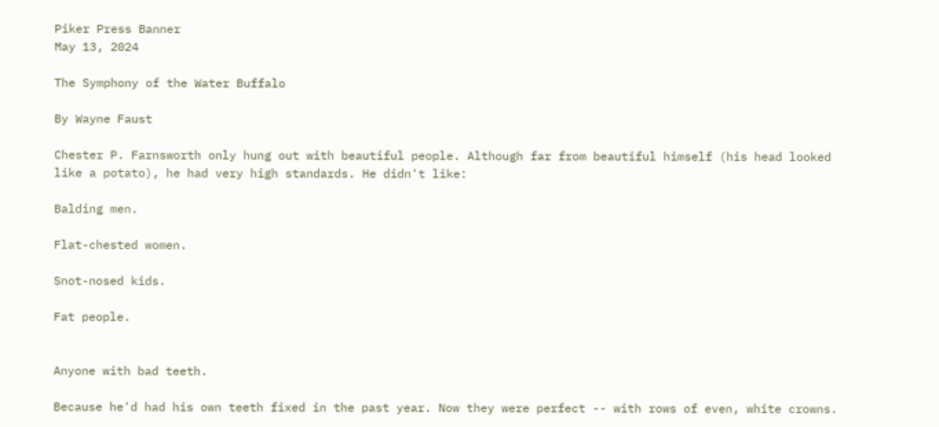Piker Press Banner
May 13, 2024

The Symphony of the Water Buffalo

By Wayne Faust

Chester P. Farnsworth only hung out with beautiful people. Although far from beautiful himself (his head looked like a potato), he had very high standards. He didn't like:

Balding men.

Flat-chested women.

Snot-nosed kids.

Fat people.


Anyone with bad teeth.

Because he'd had his own teeth fixed in the past year. Now they were perfect -- with rows of even, white crowns.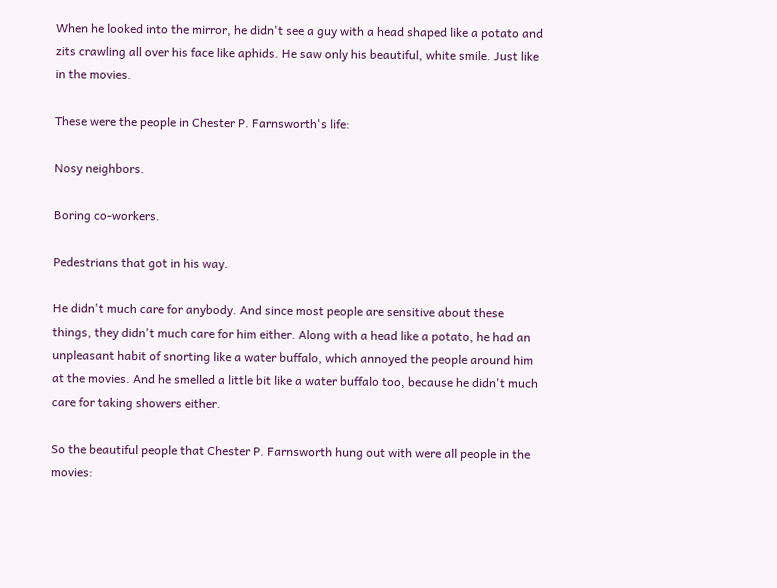When he looked into the mirror, he didn't see a guy with a head shaped like a potato and zits crawling all over his face like aphids. He saw only his beautiful, white smile. Just like in the movies.

These were the people in Chester P. Farnsworth's life:

Nosy neighbors.

Boring co-workers.

Pedestrians that got in his way.

He didn't much care for anybody. And since most people are sensitive about these things, they didn't much care for him either. Along with a head like a potato, he had an unpleasant habit of snorting like a water buffalo, which annoyed the people around him at the movies. And he smelled a little bit like a water buffalo too, because he didn't much care for taking showers either.

So the beautiful people that Chester P. Farnsworth hung out with were all people in the movies: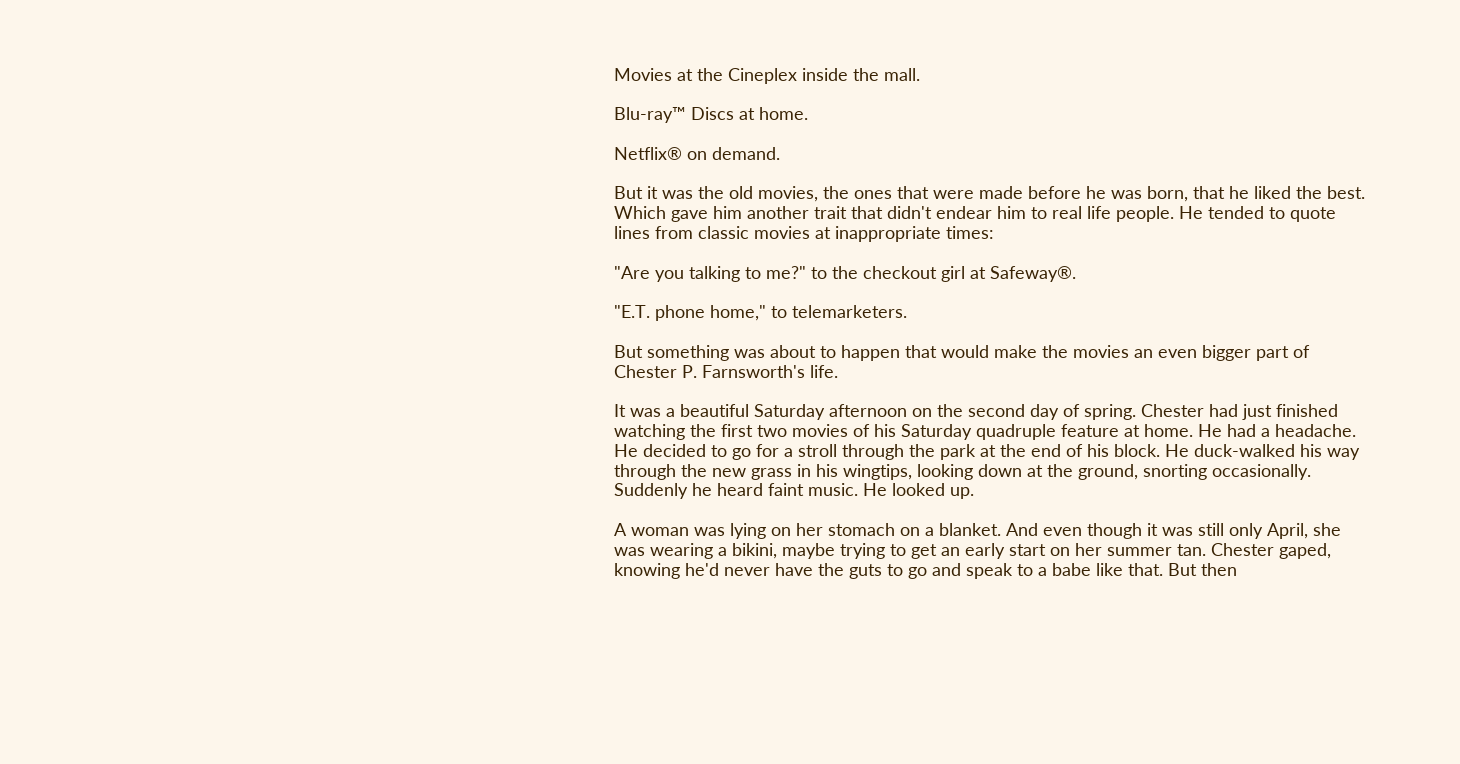Movies at the Cineplex inside the mall.

Blu-ray™ Discs at home.

Netflix® on demand.

But it was the old movies, the ones that were made before he was born, that he liked the best. Which gave him another trait that didn't endear him to real life people. He tended to quote lines from classic movies at inappropriate times:

"Are you talking to me?" to the checkout girl at Safeway®.

"E.T. phone home," to telemarketers.

But something was about to happen that would make the movies an even bigger part of Chester P. Farnsworth's life.

It was a beautiful Saturday afternoon on the second day of spring. Chester had just finished watching the first two movies of his Saturday quadruple feature at home. He had a headache. He decided to go for a stroll through the park at the end of his block. He duck-walked his way through the new grass in his wingtips, looking down at the ground, snorting occasionally. Suddenly he heard faint music. He looked up.

A woman was lying on her stomach on a blanket. And even though it was still only April, she was wearing a bikini, maybe trying to get an early start on her summer tan. Chester gaped, knowing he'd never have the guts to go and speak to a babe like that. But then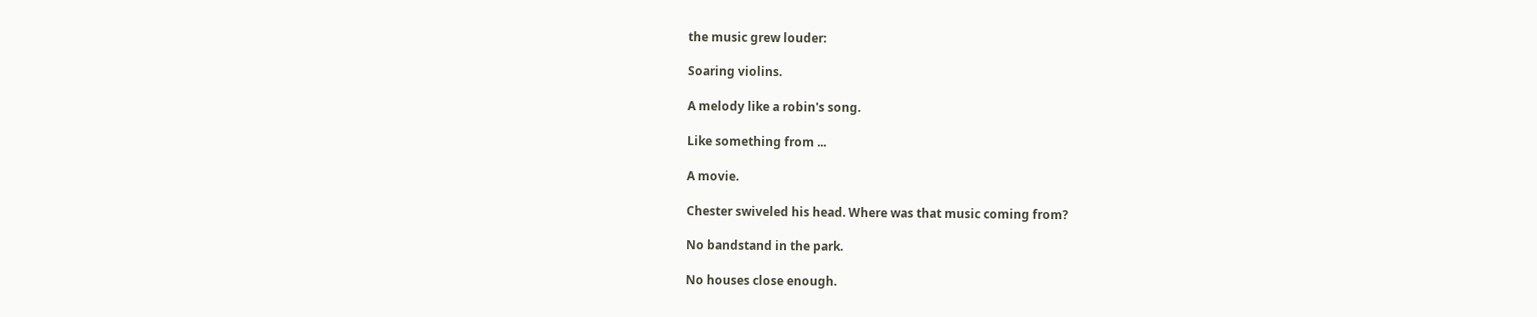the music grew louder:

Soaring violins.

A melody like a robin's song.

Like something from ...

A movie.

Chester swiveled his head. Where was that music coming from?

No bandstand in the park.

No houses close enough.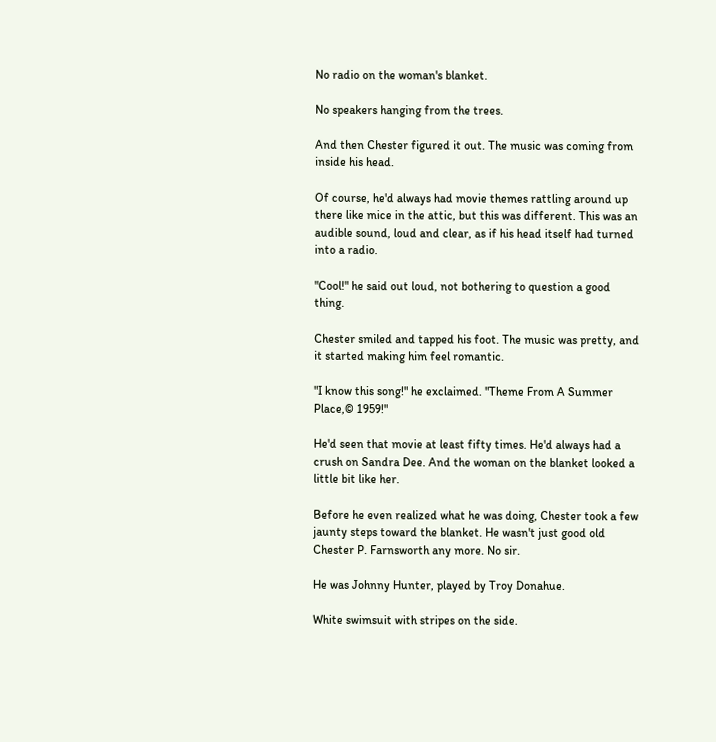No radio on the woman's blanket.

No speakers hanging from the trees.

And then Chester figured it out. The music was coming from inside his head.

Of course, he'd always had movie themes rattling around up there like mice in the attic, but this was different. This was an audible sound, loud and clear, as if his head itself had turned into a radio.

"Cool!" he said out loud, not bothering to question a good thing.

Chester smiled and tapped his foot. The music was pretty, and it started making him feel romantic.

"I know this song!" he exclaimed. "Theme From A Summer Place,© 1959!"

He'd seen that movie at least fifty times. He'd always had a crush on Sandra Dee. And the woman on the blanket looked a little bit like her.

Before he even realized what he was doing, Chester took a few jaunty steps toward the blanket. He wasn't just good old Chester P. Farnsworth any more. No sir.

He was Johnny Hunter, played by Troy Donahue.

White swimsuit with stripes on the side.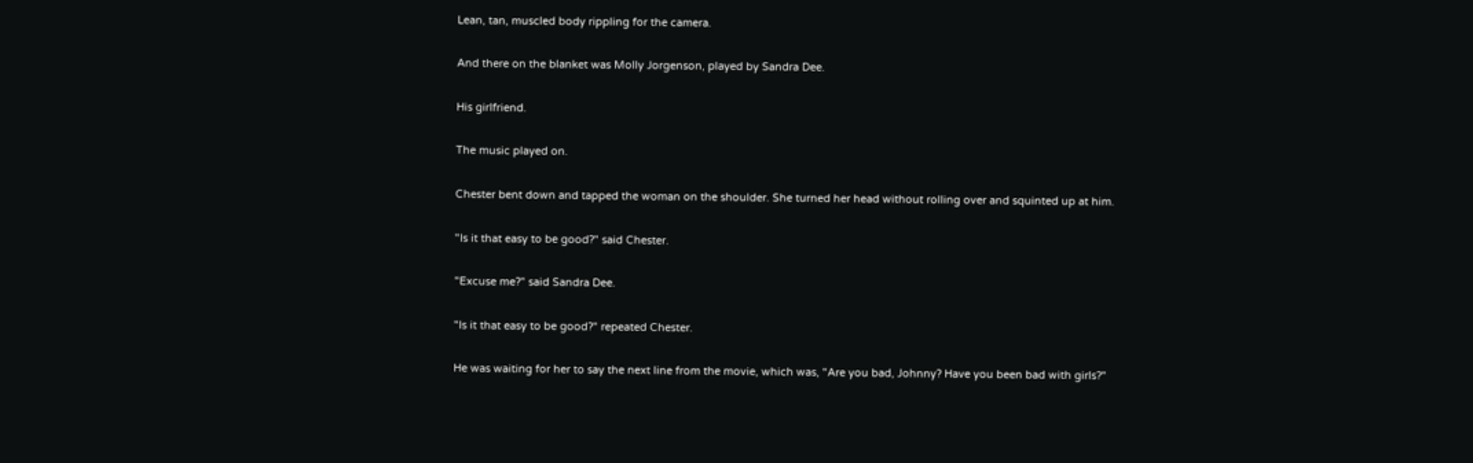Lean, tan, muscled body rippling for the camera.

And there on the blanket was Molly Jorgenson, played by Sandra Dee.

His girlfriend.

The music played on.

Chester bent down and tapped the woman on the shoulder. She turned her head without rolling over and squinted up at him.

"Is it that easy to be good?" said Chester.

"Excuse me?" said Sandra Dee.

"Is it that easy to be good?" repeated Chester.

He was waiting for her to say the next line from the movie, which was, "Are you bad, Johnny? Have you been bad with girls?"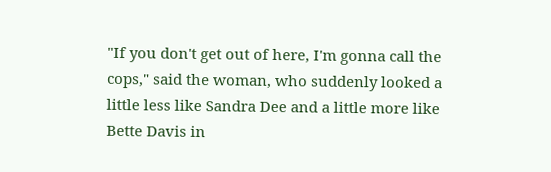"If you don't get out of here, I'm gonna call the cops," said the woman, who suddenly looked a little less like Sandra Dee and a little more like Bette Davis in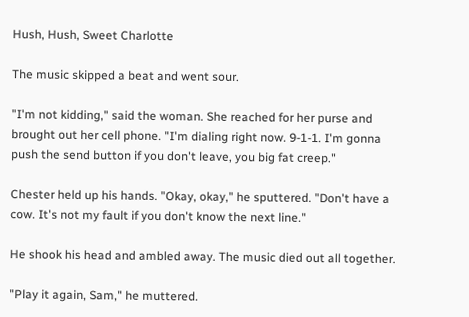Hush, Hush, Sweet Charlotte

The music skipped a beat and went sour.

"I'm not kidding," said the woman. She reached for her purse and brought out her cell phone. "I'm dialing right now. 9-1-1. I'm gonna push the send button if you don't leave, you big fat creep."

Chester held up his hands. "Okay, okay," he sputtered. "Don't have a cow. It's not my fault if you don't know the next line."

He shook his head and ambled away. The music died out all together.

"Play it again, Sam," he muttered.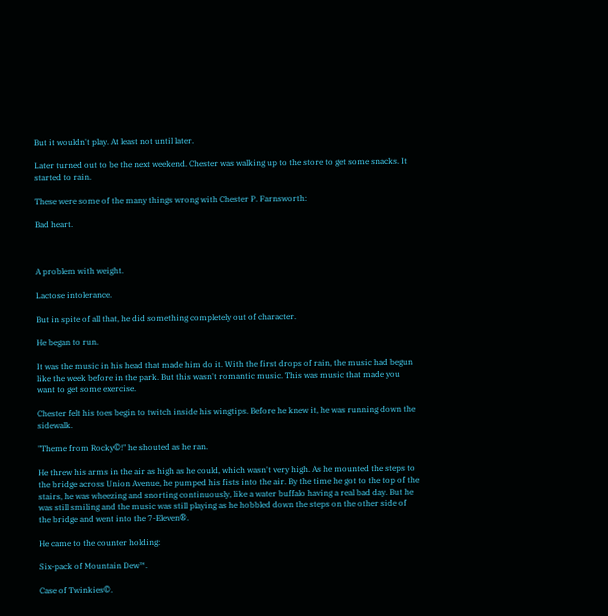But it wouldn't play. At least not until later.

Later turned out to be the next weekend. Chester was walking up to the store to get some snacks. It started to rain.

These were some of the many things wrong with Chester P. Farnsworth:

Bad heart.



A problem with weight.

Lactose intolerance.

But in spite of all that, he did something completely out of character.

He began to run.

It was the music in his head that made him do it. With the first drops of rain, the music had begun like the week before in the park. But this wasn't romantic music. This was music that made you want to get some exercise.

Chester felt his toes begin to twitch inside his wingtips. Before he knew it, he was running down the sidewalk.

"Theme from Rocky©!" he shouted as he ran.

He threw his arms in the air as high as he could, which wasn't very high. As he mounted the steps to the bridge across Union Avenue, he pumped his fists into the air. By the time he got to the top of the stairs, he was wheezing and snorting continuously, like a water buffalo having a real bad day. But he was still smiling and the music was still playing as he hobbled down the steps on the other side of the bridge and went into the 7-Eleven®.

He came to the counter holding:

Six-pack of Mountain Dew™.

Case of Twinkies©.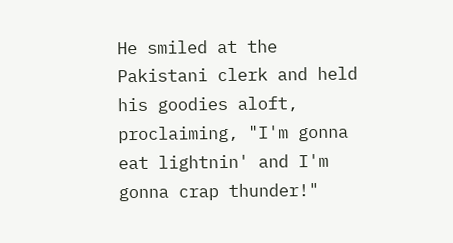He smiled at the Pakistani clerk and held his goodies aloft, proclaiming, "I'm gonna eat lightnin' and I'm gonna crap thunder!"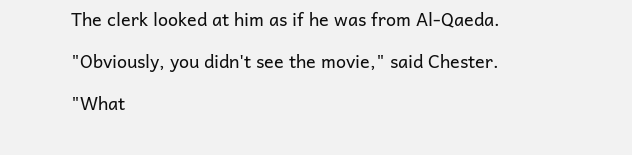The clerk looked at him as if he was from Al-Qaeda.

"Obviously, you didn't see the movie," said Chester.

"What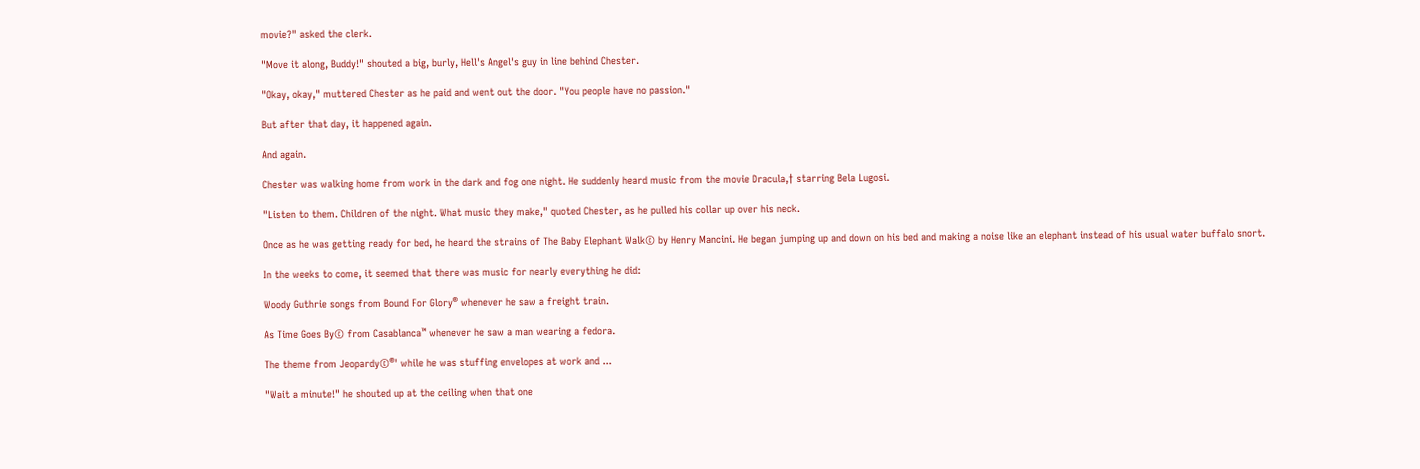movie?" asked the clerk.

"Move it along, Buddy!" shouted a big, burly, Hell's Angel's guy in line behind Chester.

"Okay, okay," muttered Chester as he paid and went out the door. "You people have no passion."

But after that day, it happened again.

And again.

Chester was walking home from work in the dark and fog one night. He suddenly heard music from the movie Dracula,† starring Bela Lugosi.

"Listen to them. Children of the night. What music they make," quoted Chester, as he pulled his collar up over his neck.

Once as he was getting ready for bed, he heard the strains of The Baby Elephant Walk© by Henry Mancini. He began jumping up and down on his bed and making a noise like an elephant instead of his usual water buffalo snort.

In the weeks to come, it seemed that there was music for nearly everything he did:

Woody Guthrie songs from Bound For Glory® whenever he saw a freight train.

As Time Goes By© from Casablanca™ whenever he saw a man wearing a fedora.

The theme from Jeopardy©®' while he was stuffing envelopes at work and ...

"Wait a minute!" he shouted up at the ceiling when that one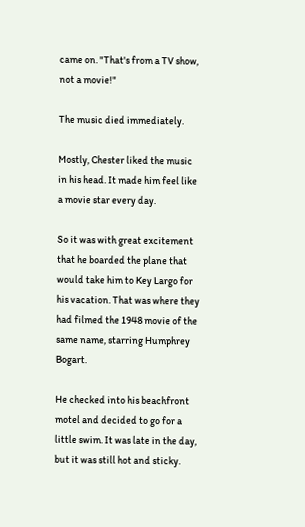came on. "That's from a TV show, not a movie!"

The music died immediately.

Mostly, Chester liked the music in his head. It made him feel like a movie star every day.

So it was with great excitement that he boarded the plane that would take him to Key Largo for his vacation. That was where they had filmed the 1948 movie of the same name, starring Humphrey Bogart.

He checked into his beachfront motel and decided to go for a little swim. It was late in the day, but it was still hot and sticky.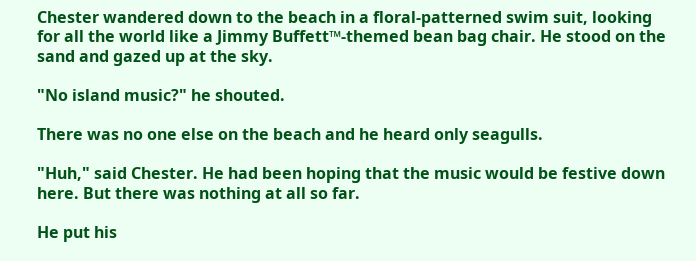Chester wandered down to the beach in a floral-patterned swim suit, looking for all the world like a Jimmy Buffett™-themed bean bag chair. He stood on the sand and gazed up at the sky.

"No island music?" he shouted.

There was no one else on the beach and he heard only seagulls.

"Huh," said Chester. He had been hoping that the music would be festive down here. But there was nothing at all so far.

He put his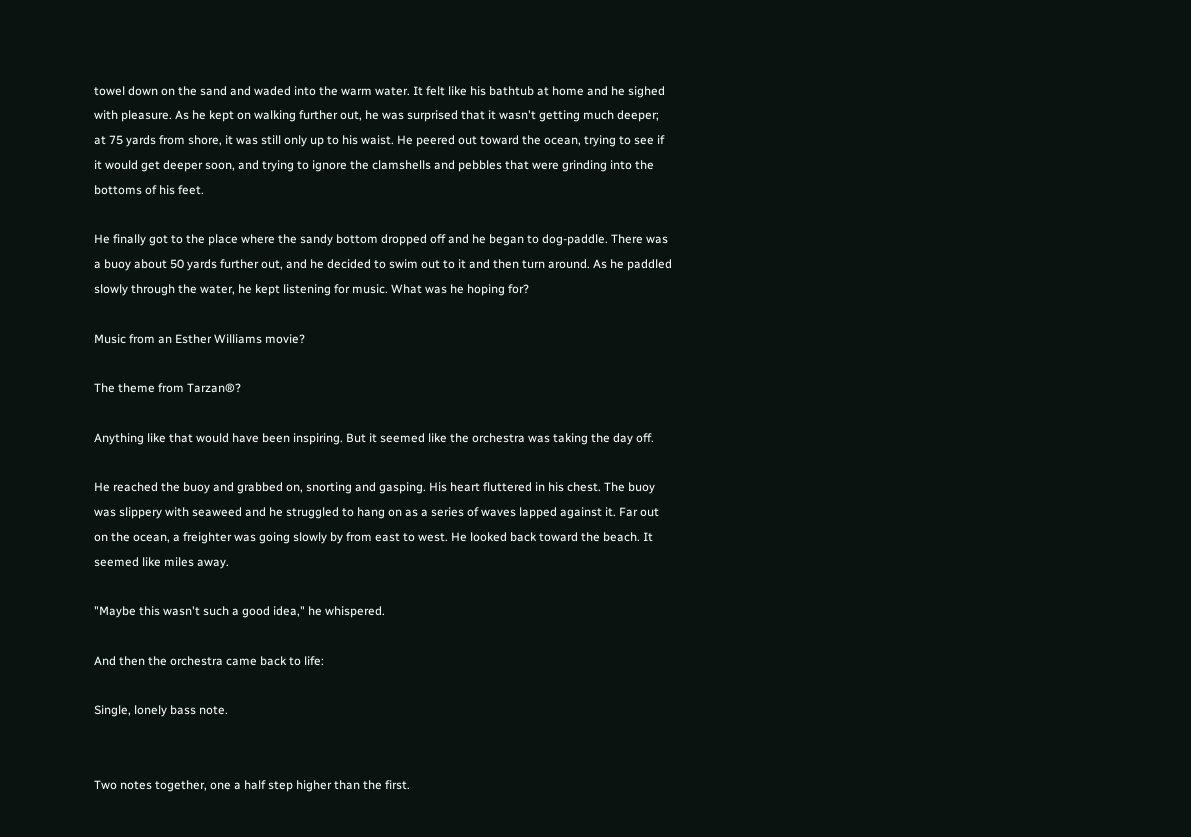towel down on the sand and waded into the warm water. It felt like his bathtub at home and he sighed with pleasure. As he kept on walking further out, he was surprised that it wasn't getting much deeper; at 75 yards from shore, it was still only up to his waist. He peered out toward the ocean, trying to see if it would get deeper soon, and trying to ignore the clamshells and pebbles that were grinding into the bottoms of his feet.

He finally got to the place where the sandy bottom dropped off and he began to dog-paddle. There was a buoy about 50 yards further out, and he decided to swim out to it and then turn around. As he paddled slowly through the water, he kept listening for music. What was he hoping for?

Music from an Esther Williams movie?

The theme from Tarzan®?

Anything like that would have been inspiring. But it seemed like the orchestra was taking the day off.

He reached the buoy and grabbed on, snorting and gasping. His heart fluttered in his chest. The buoy was slippery with seaweed and he struggled to hang on as a series of waves lapped against it. Far out on the ocean, a freighter was going slowly by from east to west. He looked back toward the beach. It seemed like miles away.

"Maybe this wasn't such a good idea," he whispered.

And then the orchestra came back to life:

Single, lonely bass note.


Two notes together, one a half step higher than the first.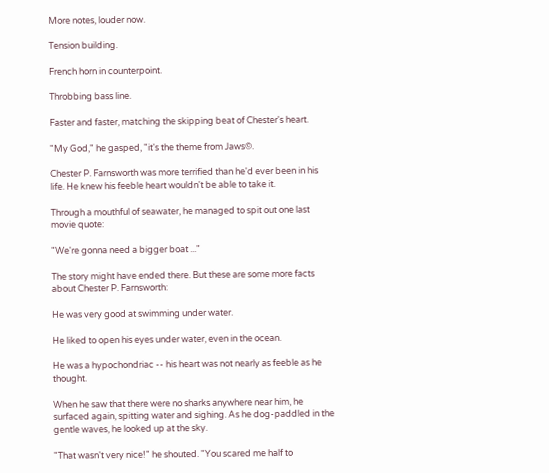More notes, louder now.

Tension building.

French horn in counterpoint.

Throbbing bass line.

Faster and faster, matching the skipping beat of Chester's heart.

"My God," he gasped, "it's the theme from Jaws©.

Chester P. Farnsworth was more terrified than he'd ever been in his life. He knew his feeble heart wouldn't be able to take it.

Through a mouthful of seawater, he managed to spit out one last movie quote:

"We're gonna need a bigger boat ..."

The story might have ended there. But these are some more facts about Chester P. Farnsworth:

He was very good at swimming under water.

He liked to open his eyes under water, even in the ocean.

He was a hypochondriac -- his heart was not nearly as feeble as he thought.

When he saw that there were no sharks anywhere near him, he surfaced again, spitting water and sighing. As he dog-paddled in the gentle waves, he looked up at the sky.

"That wasn't very nice!" he shouted. "You scared me half to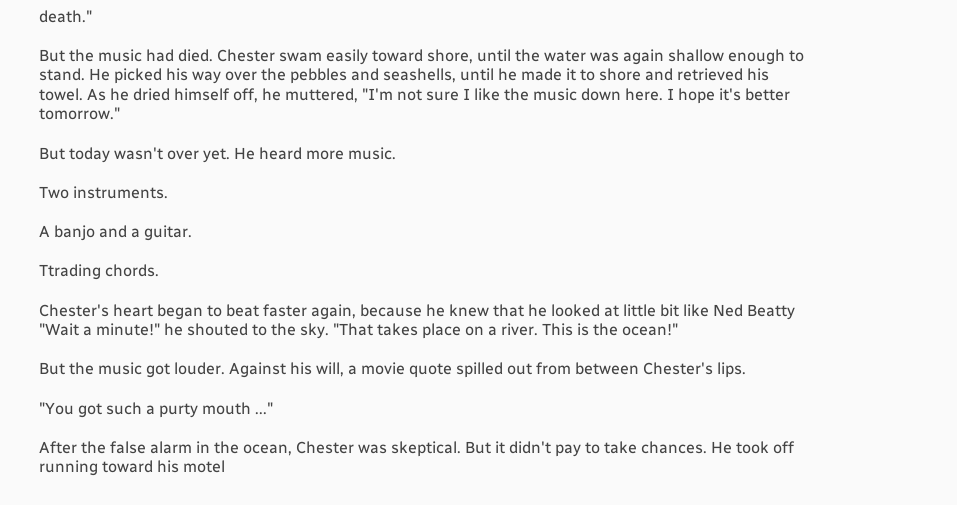death."

But the music had died. Chester swam easily toward shore, until the water was again shallow enough to stand. He picked his way over the pebbles and seashells, until he made it to shore and retrieved his towel. As he dried himself off, he muttered, "I'm not sure I like the music down here. I hope it's better tomorrow."

But today wasn't over yet. He heard more music.

Two instruments.

A banjo and a guitar.

Ttrading chords.

Chester's heart began to beat faster again, because he knew that he looked at little bit like Ned Beatty "Wait a minute!" he shouted to the sky. "That takes place on a river. This is the ocean!"

But the music got louder. Against his will, a movie quote spilled out from between Chester's lips.

"You got such a purty mouth ..."

After the false alarm in the ocean, Chester was skeptical. But it didn't pay to take chances. He took off running toward his motel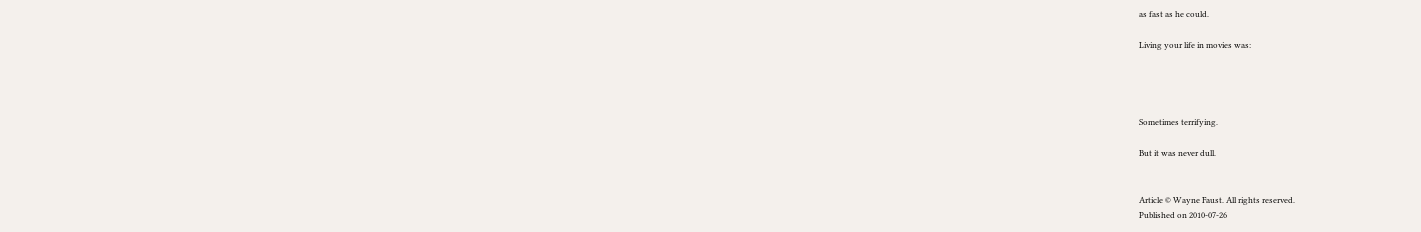as fast as he could.

Living your life in movies was:




Sometimes terrifying.

But it was never dull.


Article © Wayne Faust. All rights reserved.
Published on 2010-07-26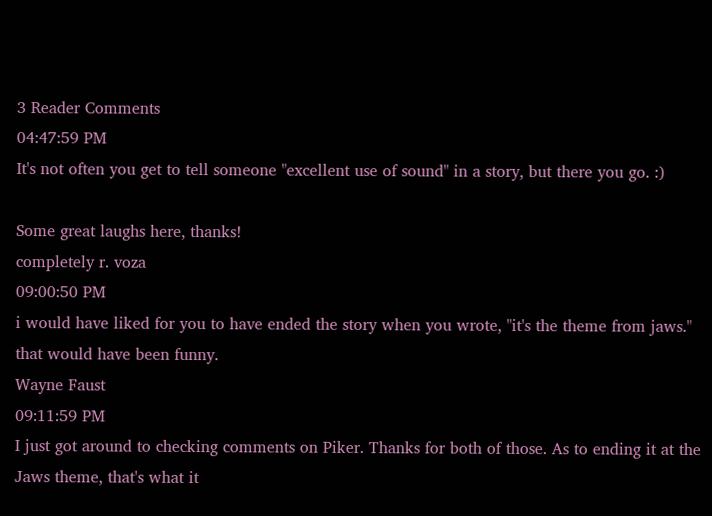3 Reader Comments
04:47:59 PM
It's not often you get to tell someone "excellent use of sound" in a story, but there you go. :)

Some great laughs here, thanks!
completely r. voza
09:00:50 PM
i would have liked for you to have ended the story when you wrote, "it's the theme from jaws." that would have been funny.
Wayne Faust
09:11:59 PM
I just got around to checking comments on Piker. Thanks for both of those. As to ending it at the Jaws theme, that's what it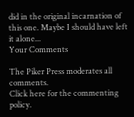did in the original incarnation of this one. Maybe I should have left it alone...
Your Comments

The Piker Press moderates all comments.
Click here for the commenting policy.